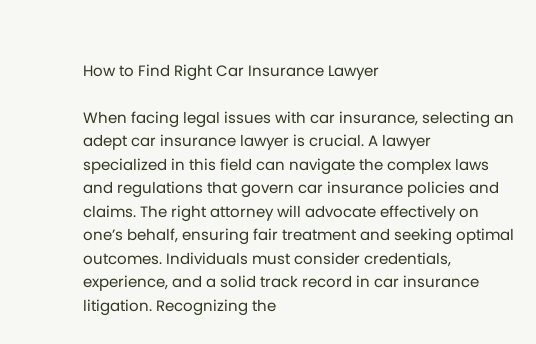How to Find Right Car Insurance Lawyer

When facing legal issues with car insurance, selecting an adept car insurance lawyer is crucial. A lawyer specialized in this field can navigate the complex laws and regulations that govern car insurance policies and claims. The right attorney will advocate effectively on one’s behalf, ensuring fair treatment and seeking optimal outcomes. Individuals must consider credentials, experience, and a solid track record in car insurance litigation. Recognizing the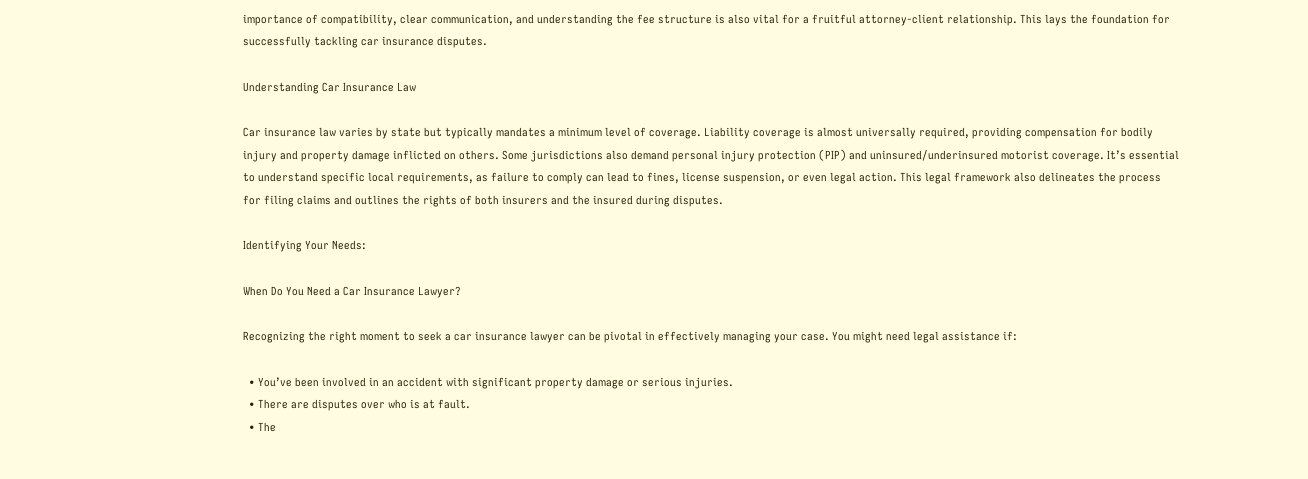importance of compatibility, clear communication, and understanding the fee structure is also vital for a fruitful attorney-client relationship. This lays the foundation for successfully tackling car insurance disputes.

Understanding Car Insurance Law

Car insurance law varies by state but typically mandates a minimum level of coverage. Liability coverage is almost universally required, providing compensation for bodily injury and property damage inflicted on others. Some jurisdictions also demand personal injury protection (PIP) and uninsured/underinsured motorist coverage. It’s essential to understand specific local requirements, as failure to comply can lead to fines, license suspension, or even legal action. This legal framework also delineates the process for filing claims and outlines the rights of both insurers and the insured during disputes.

Identifying Your Needs:

When Do You Need a Car Insurance Lawyer?

Recognizing the right moment to seek a car insurance lawyer can be pivotal in effectively managing your case. You might need legal assistance if:

  • You’ve been involved in an accident with significant property damage or serious injuries.
  • There are disputes over who is at fault.
  • The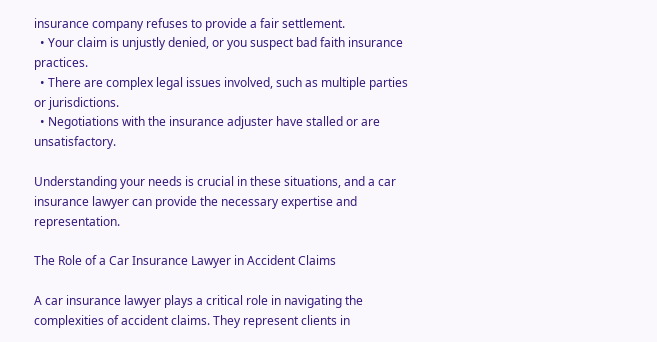insurance company refuses to provide a fair settlement.
  • Your claim is unjustly denied, or you suspect bad faith insurance practices.
  • There are complex legal issues involved, such as multiple parties or jurisdictions.
  • Negotiations with the insurance adjuster have stalled or are unsatisfactory.

Understanding your needs is crucial in these situations, and a car insurance lawyer can provide the necessary expertise and representation.

The Role of a Car Insurance Lawyer in Accident Claims

A car insurance lawyer plays a critical role in navigating the complexities of accident claims. They represent clients in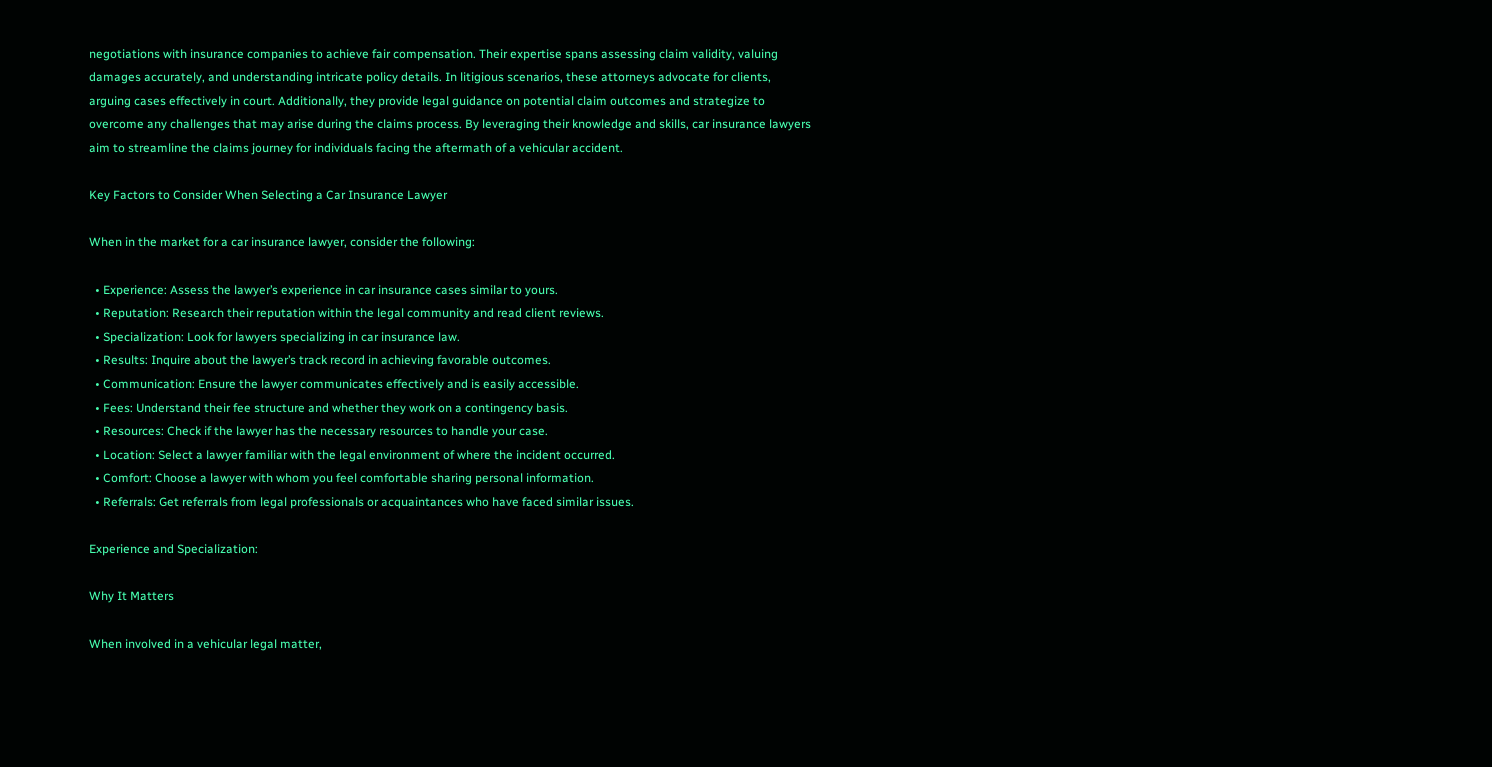negotiations with insurance companies to achieve fair compensation. Their expertise spans assessing claim validity, valuing damages accurately, and understanding intricate policy details. In litigious scenarios, these attorneys advocate for clients, arguing cases effectively in court. Additionally, they provide legal guidance on potential claim outcomes and strategize to overcome any challenges that may arise during the claims process. By leveraging their knowledge and skills, car insurance lawyers aim to streamline the claims journey for individuals facing the aftermath of a vehicular accident.

Key Factors to Consider When Selecting a Car Insurance Lawyer

When in the market for a car insurance lawyer, consider the following:

  • Experience: Assess the lawyer’s experience in car insurance cases similar to yours.
  • Reputation: Research their reputation within the legal community and read client reviews.
  • Specialization: Look for lawyers specializing in car insurance law.
  • Results: Inquire about the lawyer’s track record in achieving favorable outcomes.
  • Communication: Ensure the lawyer communicates effectively and is easily accessible.
  • Fees: Understand their fee structure and whether they work on a contingency basis.
  • Resources: Check if the lawyer has the necessary resources to handle your case.
  • Location: Select a lawyer familiar with the legal environment of where the incident occurred.
  • Comfort: Choose a lawyer with whom you feel comfortable sharing personal information.
  • Referrals: Get referrals from legal professionals or acquaintances who have faced similar issues.

Experience and Specialization:

Why It Matters

When involved in a vehicular legal matter,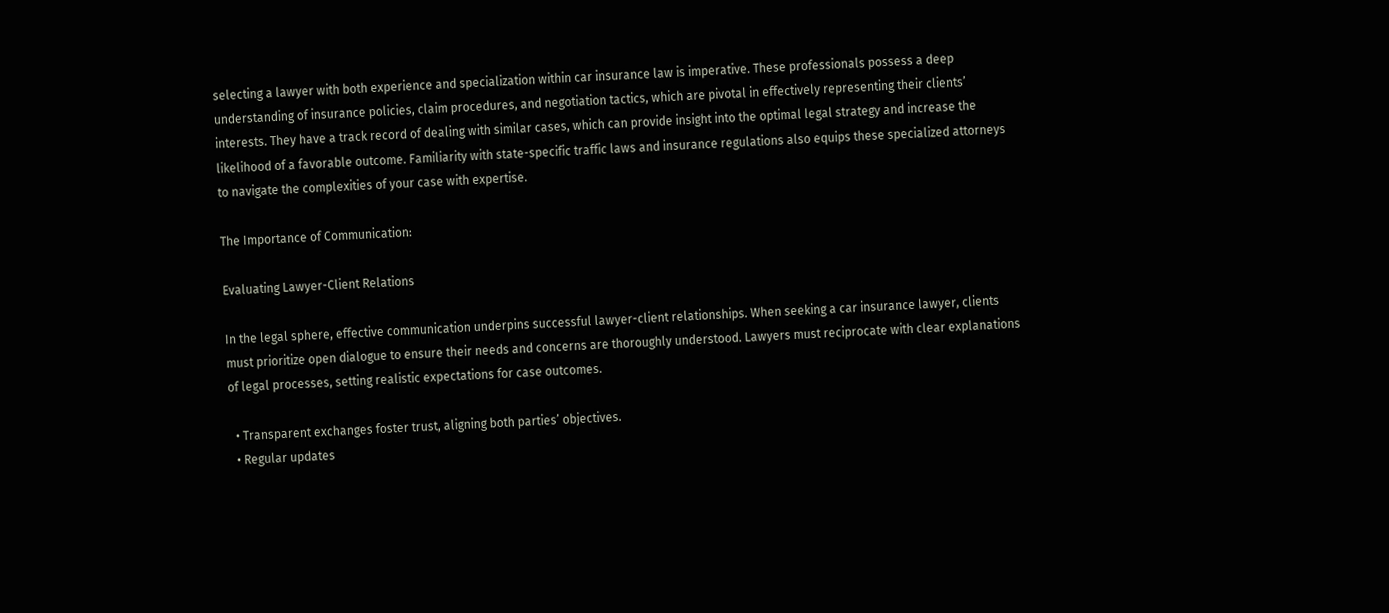selecting a lawyer with both experience and specialization within car insurance law is imperative. These professionals possess a deep understanding of insurance policies, claim procedures, and negotiation tactics, which are pivotal in effectively representing their clients’ interests. They have a track record of dealing with similar cases, which can provide insight into the optimal legal strategy and increase the likelihood of a favorable outcome. Familiarity with state-specific traffic laws and insurance regulations also equips these specialized attorneys to navigate the complexities of your case with expertise.

The Importance of Communication:

Evaluating Lawyer-Client Relations

In the legal sphere, effective communication underpins successful lawyer-client relationships. When seeking a car insurance lawyer, clients must prioritize open dialogue to ensure their needs and concerns are thoroughly understood. Lawyers must reciprocate with clear explanations of legal processes, setting realistic expectations for case outcomes.

  • Transparent exchanges foster trust, aligning both parties’ objectives.
  • Regular updates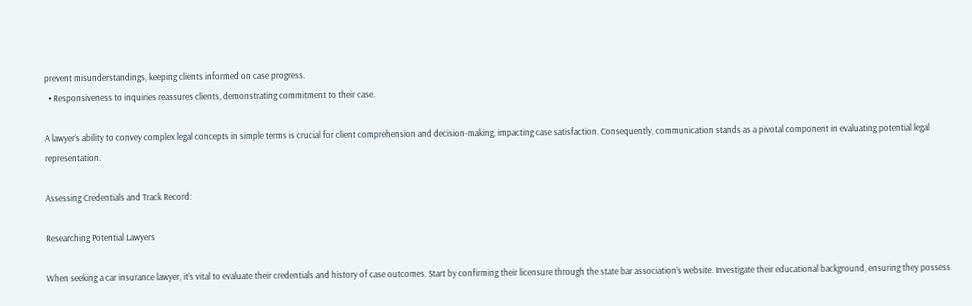prevent misunderstandings, keeping clients informed on case progress.
  • Responsiveness to inquiries reassures clients, demonstrating commitment to their case.

A lawyer’s ability to convey complex legal concepts in simple terms is crucial for client comprehension and decision-making, impacting case satisfaction. Consequently, communication stands as a pivotal component in evaluating potential legal representation.

Assessing Credentials and Track Record:

Researching Potential Lawyers

When seeking a car insurance lawyer, it’s vital to evaluate their credentials and history of case outcomes. Start by confirming their licensure through the state bar association’s website. Investigate their educational background, ensuring they possess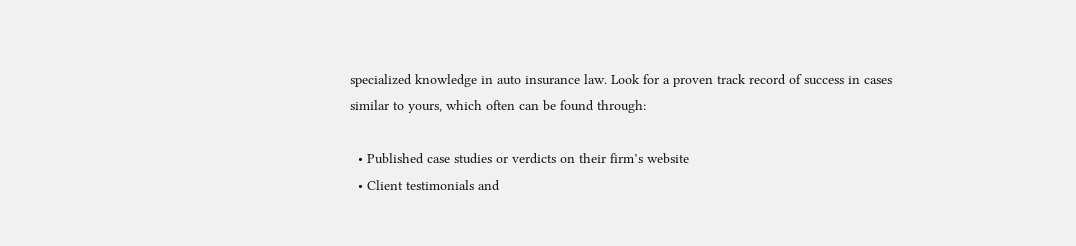specialized knowledge in auto insurance law. Look for a proven track record of success in cases similar to yours, which often can be found through:

  • Published case studies or verdicts on their firm’s website
  • Client testimonials and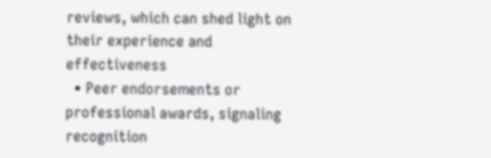reviews, which can shed light on their experience and effectiveness
  • Peer endorsements or professional awards, signaling recognition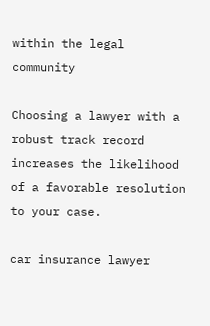within the legal community

Choosing a lawyer with a robust track record increases the likelihood of a favorable resolution to your case.

car insurance lawyer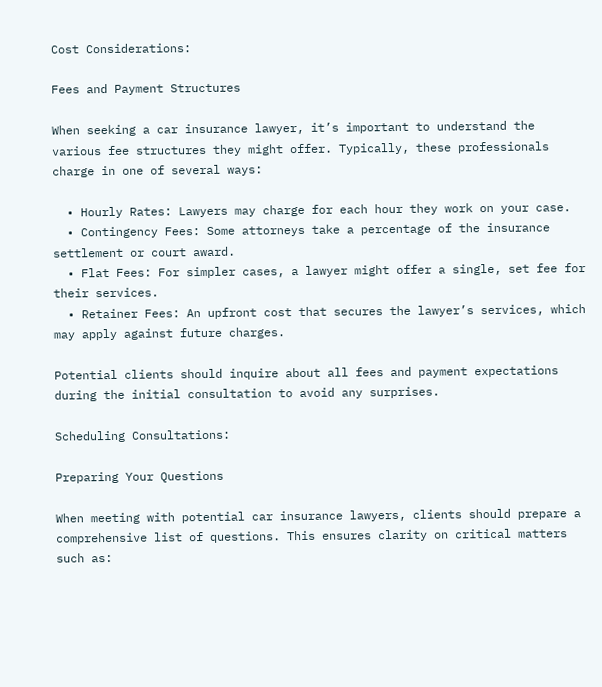Cost Considerations:

Fees and Payment Structures

When seeking a car insurance lawyer, it’s important to understand the various fee structures they might offer. Typically, these professionals charge in one of several ways:

  • Hourly Rates: Lawyers may charge for each hour they work on your case.
  • Contingency Fees: Some attorneys take a percentage of the insurance settlement or court award.
  • Flat Fees: For simpler cases, a lawyer might offer a single, set fee for their services.
  • Retainer Fees: An upfront cost that secures the lawyer’s services, which may apply against future charges.

Potential clients should inquire about all fees and payment expectations during the initial consultation to avoid any surprises.

Scheduling Consultations:

Preparing Your Questions

When meeting with potential car insurance lawyers, clients should prepare a comprehensive list of questions. This ensures clarity on critical matters such as: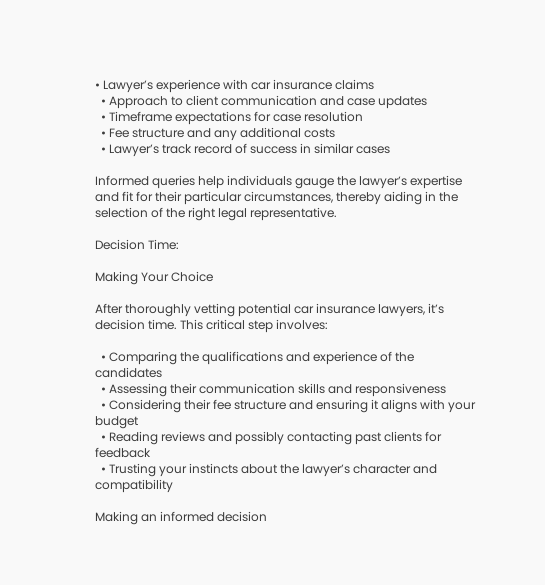• Lawyer’s experience with car insurance claims
  • Approach to client communication and case updates
  • Timeframe expectations for case resolution
  • Fee structure and any additional costs
  • Lawyer’s track record of success in similar cases

Informed queries help individuals gauge the lawyer’s expertise and fit for their particular circumstances, thereby aiding in the selection of the right legal representative.

Decision Time:

Making Your Choice

After thoroughly vetting potential car insurance lawyers, it’s decision time. This critical step involves:

  • Comparing the qualifications and experience of the candidates
  • Assessing their communication skills and responsiveness
  • Considering their fee structure and ensuring it aligns with your budget
  • Reading reviews and possibly contacting past clients for feedback
  • Trusting your instincts about the lawyer’s character and compatibility

Making an informed decision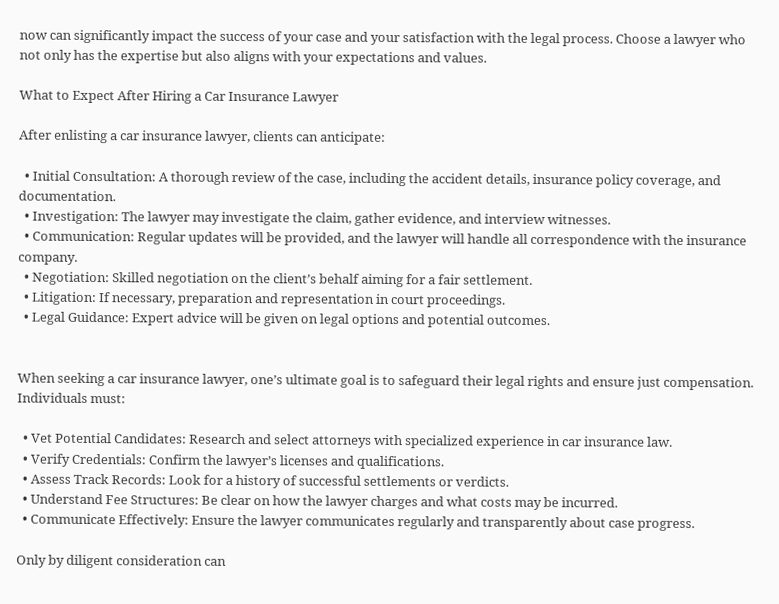now can significantly impact the success of your case and your satisfaction with the legal process. Choose a lawyer who not only has the expertise but also aligns with your expectations and values.

What to Expect After Hiring a Car Insurance Lawyer

After enlisting a car insurance lawyer, clients can anticipate:

  • Initial Consultation: A thorough review of the case, including the accident details, insurance policy coverage, and documentation.
  • Investigation: The lawyer may investigate the claim, gather evidence, and interview witnesses.
  • Communication: Regular updates will be provided, and the lawyer will handle all correspondence with the insurance company.
  • Negotiation: Skilled negotiation on the client’s behalf aiming for a fair settlement.
  • Litigation: If necessary, preparation and representation in court proceedings.
  • Legal Guidance: Expert advice will be given on legal options and potential outcomes.


When seeking a car insurance lawyer, one’s ultimate goal is to safeguard their legal rights and ensure just compensation. Individuals must:

  • Vet Potential Candidates: Research and select attorneys with specialized experience in car insurance law.
  • Verify Credentials: Confirm the lawyer’s licenses and qualifications.
  • Assess Track Records: Look for a history of successful settlements or verdicts.
  • Understand Fee Structures: Be clear on how the lawyer charges and what costs may be incurred.
  • Communicate Effectively: Ensure the lawyer communicates regularly and transparently about case progress.

Only by diligent consideration can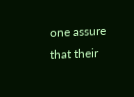one assure that their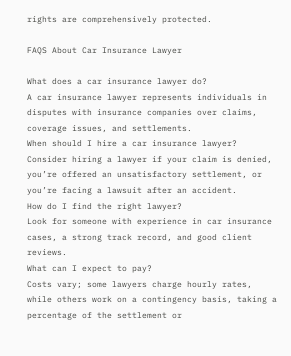rights are comprehensively protected.

FAQS About Car Insurance Lawyer

What does a car insurance lawyer do?
A car insurance lawyer represents individuals in disputes with insurance companies over claims, coverage issues, and settlements.
When should I hire a car insurance lawyer?
Consider hiring a lawyer if your claim is denied, you’re offered an unsatisfactory settlement, or you’re facing a lawsuit after an accident.
How do I find the right lawyer?
Look for someone with experience in car insurance cases, a strong track record, and good client reviews.
What can I expect to pay?
Costs vary; some lawyers charge hourly rates, while others work on a contingency basis, taking a percentage of the settlement or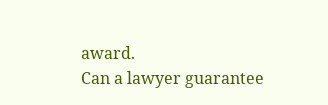award.
Can a lawyer guarantee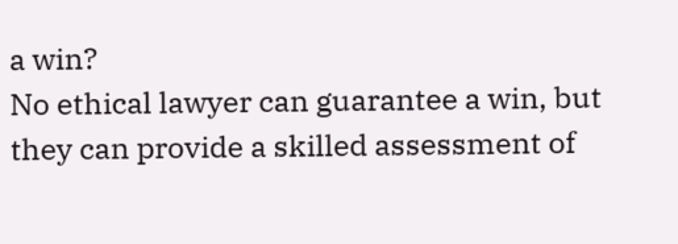a win?
No ethical lawyer can guarantee a win, but they can provide a skilled assessment of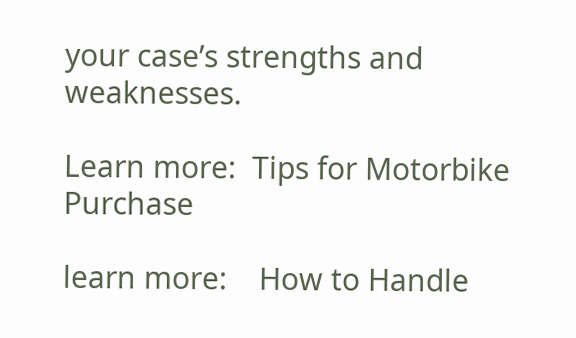your case’s strengths and weaknesses.

Learn more:  Tips for Motorbike Purchase

learn more:    How to Handle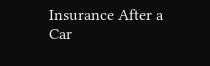Insurance After a Car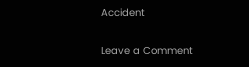Accident

Leave a Comment